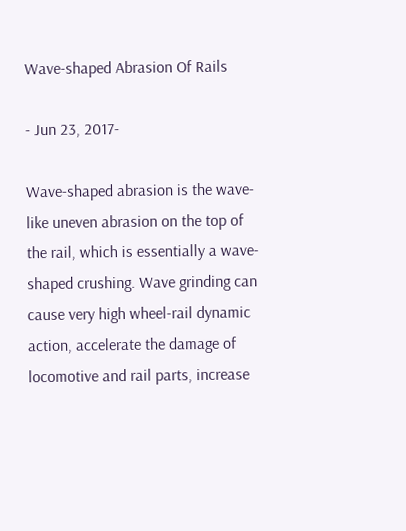Wave-shaped Abrasion Of Rails

- Jun 23, 2017-

Wave-shaped abrasion is the wave-like uneven abrasion on the top of the rail, which is essentially a wave-shaped crushing. Wave grinding can cause very high wheel-rail dynamic action, accelerate the damage of locomotive and rail parts, increase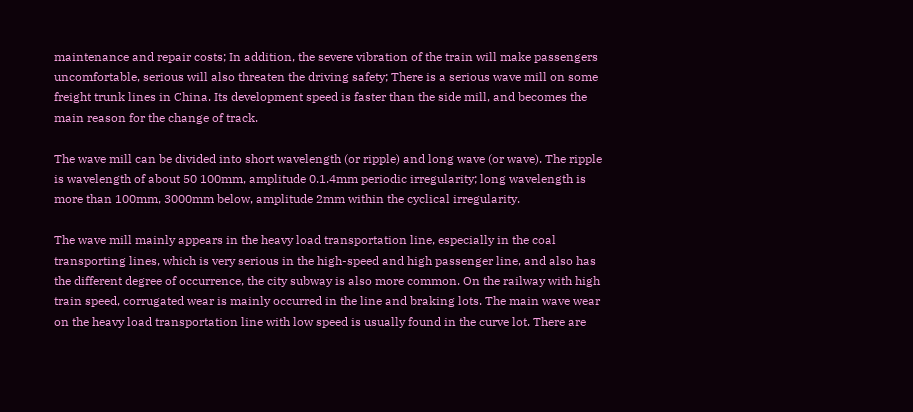maintenance and repair costs; In addition, the severe vibration of the train will make passengers uncomfortable, serious will also threaten the driving safety; There is a serious wave mill on some freight trunk lines in China. Its development speed is faster than the side mill, and becomes the main reason for the change of track.

The wave mill can be divided into short wavelength (or ripple) and long wave (or wave). The ripple is wavelength of about 50 100mm, amplitude 0.1.4mm periodic irregularity; long wavelength is more than 100mm, 3000mm below, amplitude 2mm within the cyclical irregularity.

The wave mill mainly appears in the heavy load transportation line, especially in the coal transporting lines, which is very serious in the high-speed and high passenger line, and also has the different degree of occurrence, the city subway is also more common. On the railway with high train speed, corrugated wear is mainly occurred in the line and braking lots. The main wave wear on the heavy load transportation line with low speed is usually found in the curve lot. There are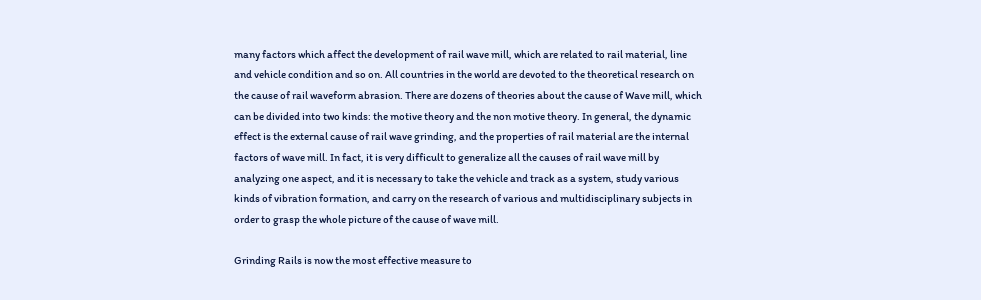many factors which affect the development of rail wave mill, which are related to rail material, line and vehicle condition and so on. All countries in the world are devoted to the theoretical research on the cause of rail waveform abrasion. There are dozens of theories about the cause of Wave mill, which can be divided into two kinds: the motive theory and the non motive theory. In general, the dynamic effect is the external cause of rail wave grinding, and the properties of rail material are the internal factors of wave mill. In fact, it is very difficult to generalize all the causes of rail wave mill by analyzing one aspect, and it is necessary to take the vehicle and track as a system, study various kinds of vibration formation, and carry on the research of various and multidisciplinary subjects in order to grasp the whole picture of the cause of wave mill.

Grinding Rails is now the most effective measure to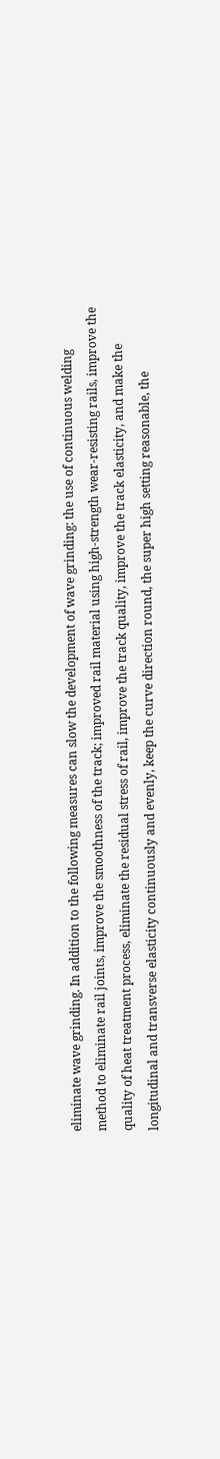eliminate wave grinding. In addition to the following measures can slow the development of wave grinding: the use of continuous welding method to eliminate rail joints, improve the smoothness of the track; improved rail material using high-strength wear-resisting rails, improve the quality of heat treatment process, eliminate the residual stress of rail, improve the track quality, improve the track elasticity, and make the longitudinal and transverse elasticity continuously and evenly, keep the curve direction round, the super high setting reasonable, the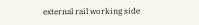external rail working side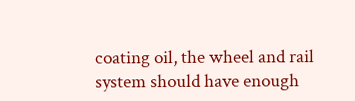coating oil, the wheel and rail system should have enough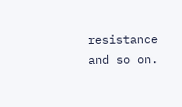resistance and so on.